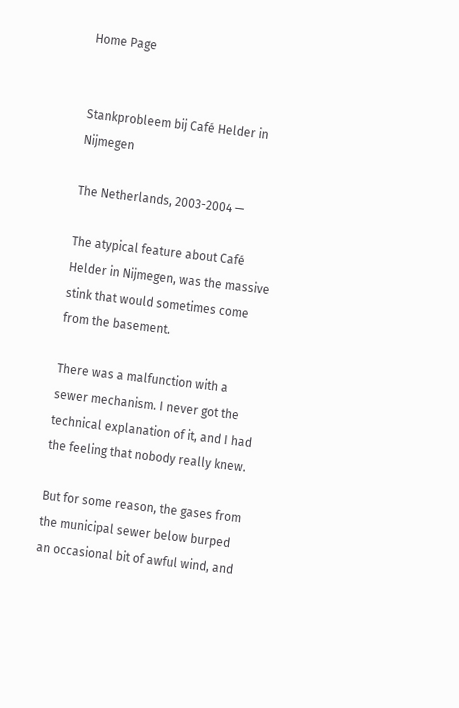Home Page


Stankprobleem bij Café Helder in Nijmegen

The Netherlands, 2003-2004 —

The atypical feature about Café Helder in Nijmegen, was the massive stink that would sometimes come from the basement.

There was a malfunction with a sewer mechanism. I never got the technical explanation of it, and I had the feeling that nobody really knew.

But for some reason, the gases from the municipal sewer below burped an occasional bit of awful wind, and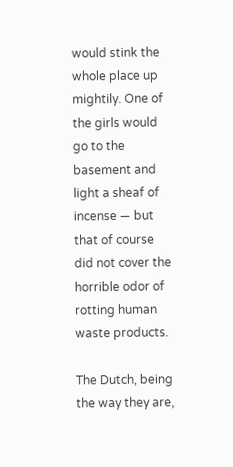would stink the whole place up mightily. One of the girls would go to the basement and light a sheaf of incense — but that of course did not cover the horrible odor of rotting human waste products.

The Dutch, being the way they are,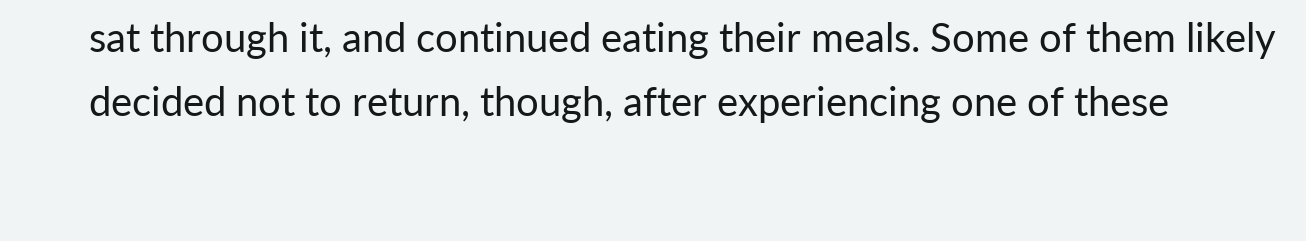sat through it, and continued eating their meals. Some of them likely decided not to return, though, after experiencing one of these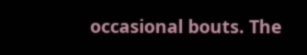occasional bouts. The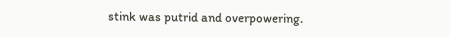stink was putrid and overpowering.